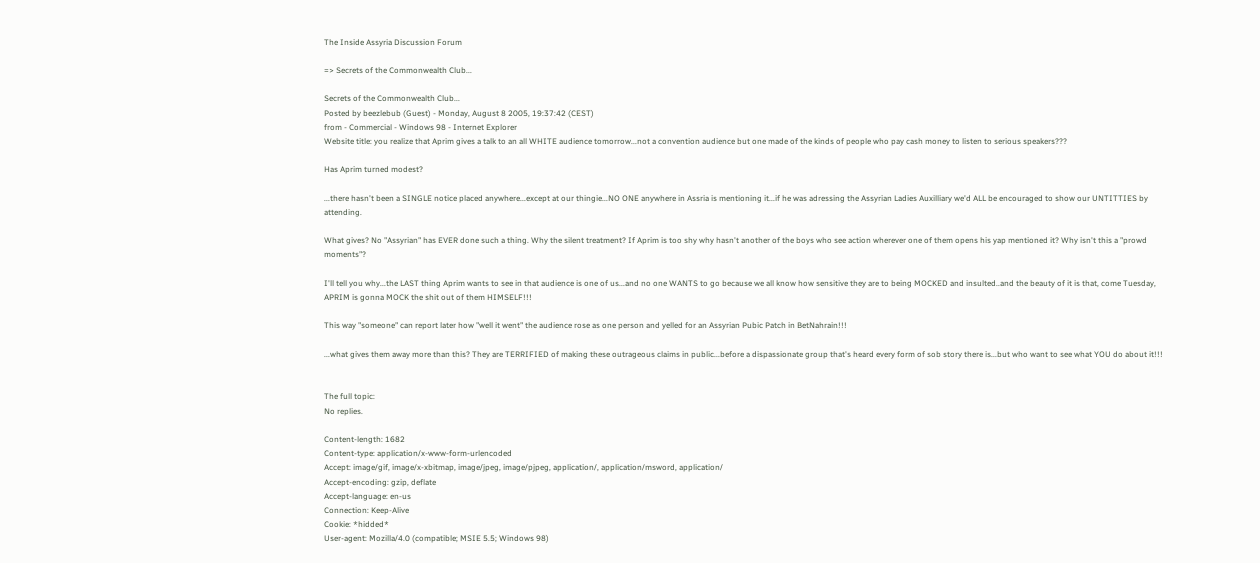The Inside Assyria Discussion Forum

=> Secrets of the Commonwealth Club...

Secrets of the Commonwealth Club...
Posted by beezlebub (Guest) - Monday, August 8 2005, 19:37:42 (CEST)
from - Commercial - Windows 98 - Internet Explorer
Website title: you realize that Aprim gives a talk to an all WHITE audience tomorrow...not a convention audience but one made of the kinds of people who pay cash money to listen to serious speakers???

Has Aprim turned modest?

...there hasn't been a SINGLE notice placed anywhere...except at our thingie...NO ONE anywhere in Assria is mentioning it...if he was adressing the Assyrian Ladies Auxilliary we'd ALL be encouraged to show our UNTITTIES by attending.

What gives? No "Assyrian" has EVER done such a thing. Why the silent treatment? If Aprim is too shy why hasn't another of the boys who see action wherever one of them opens his yap mentioned it? Why isn't this a "prowd moments"?

I'll tell you why...the LAST thing Aprim wants to see in that audience is one of us...and no one WANTS to go because we all know how sensitive they are to being MOCKED and insulted..and the beauty of it is that, come Tuesday, APRIM is gonna MOCK the shit out of them HIMSELF!!!

This way "someone" can report later how "well it went" the audience rose as one person and yelled for an Assyrian Pubic Patch in BetNahrain!!!

...what gives them away more than this? They are TERRIFIED of making these outrageous claims in public...before a dispassionate group that's heard every form of sob story there is...but who want to see what YOU do about it!!!


The full topic:
No replies.

Content-length: 1682
Content-type: application/x-www-form-urlencoded
Accept: image/gif, image/x-xbitmap, image/jpeg, image/pjpeg, application/, application/msword, application/
Accept-encoding: gzip, deflate
Accept-language: en-us
Connection: Keep-Alive
Cookie: *hidded*
User-agent: Mozilla/4.0 (compatible; MSIE 5.5; Windows 98)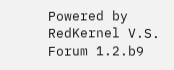Powered by RedKernel V.S. Forum 1.2.b9